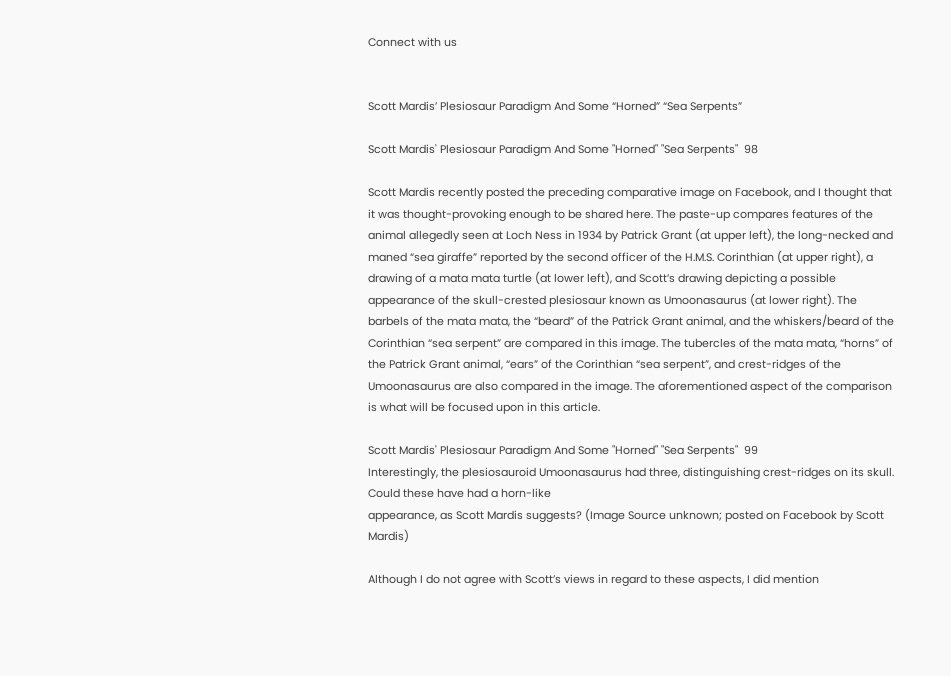Connect with us


Scott Mardis’ Plesiosaur Paradigm And Some “Horned” “Sea Serpents”

Scott Mardis' Plesiosaur Paradigm And Some "Horned" "Sea Serpents"  98

Scott Mardis recently posted the preceding comparative image on Facebook, and I thought that it was thought-provoking enough to be shared here. The paste-up compares features of the animal allegedly seen at Loch Ness in 1934 by Patrick Grant (at upper left), the long-necked and maned “sea giraffe” reported by the second officer of the H.M.S. Corinthian (at upper right), a drawing of a mata mata turtle (at lower left), and Scott’s drawing depicting a possible appearance of the skull-crested plesiosaur known as Umoonasaurus (at lower right). The barbels of the mata mata, the “beard” of the Patrick Grant animal, and the whiskers/beard of the Corinthian “sea serpent” are compared in this image. The tubercles of the mata mata, “horns” of the Patrick Grant animal, “ears” of the Corinthian “sea serpent”, and crest-ridges of the Umoonasaurus are also compared in the image. The aforementioned aspect of the comparison is what will be focused upon in this article.

Scott Mardis' Plesiosaur Paradigm And Some "Horned" "Sea Serpents"  99
Interestingly, the plesiosauroid Umoonasaurus had three, distinguishing crest-ridges on its skull. Could these have had a horn-like
appearance, as Scott Mardis suggests? (Image Source unknown; posted on Facebook by Scott Mardis)

Although I do not agree with Scott’s views in regard to these aspects, I did mention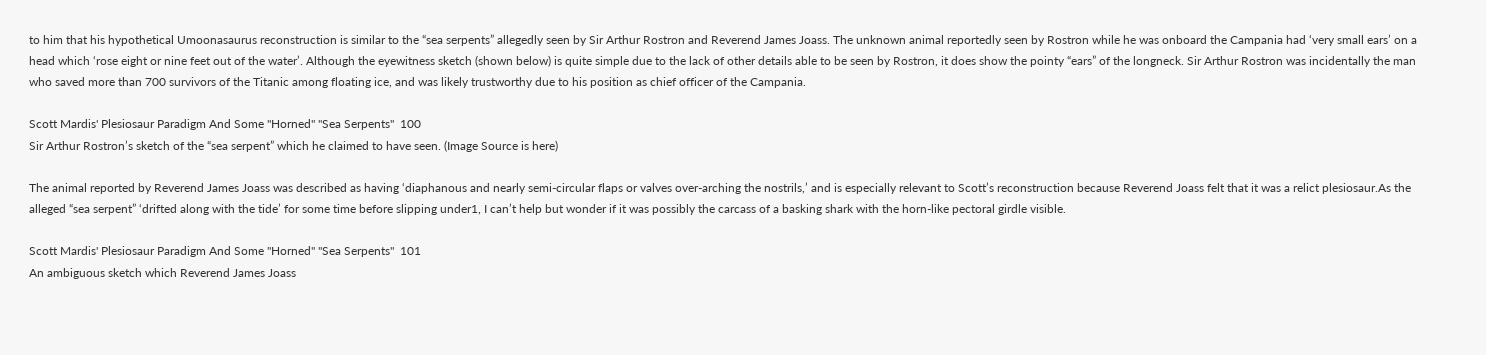to him that his hypothetical Umoonasaurus reconstruction is similar to the “sea serpents” allegedly seen by Sir Arthur Rostron and Reverend James Joass. The unknown animal reportedly seen by Rostron while he was onboard the Campania had ‘very small ears’ on a head which ‘rose eight or nine feet out of the water’. Although the eyewitness sketch (shown below) is quite simple due to the lack of other details able to be seen by Rostron, it does show the pointy “ears” of the longneck. Sir Arthur Rostron was incidentally the man who saved more than 700 survivors of the Titanic among floating ice, and was likely trustworthy due to his position as chief officer of the Campania.

Scott Mardis' Plesiosaur Paradigm And Some "Horned" "Sea Serpents"  100
Sir Arthur Rostron’s sketch of the “sea serpent” which he claimed to have seen. (Image Source is here)

The animal reported by Reverend James Joass was described as having ‘diaphanous and nearly semi-circular flaps or valves over-arching the nostrils,’ and is especially relevant to Scott’s reconstruction because Reverend Joass felt that it was a relict plesiosaur.As the alleged “sea serpent” ‘drifted along with the tide’ for some time before slipping under1, I can’t help but wonder if it was possibly the carcass of a basking shark with the horn-like pectoral girdle visible.

Scott Mardis' Plesiosaur Paradigm And Some "Horned" "Sea Serpents"  101
An ambiguous sketch which Reverend James Joass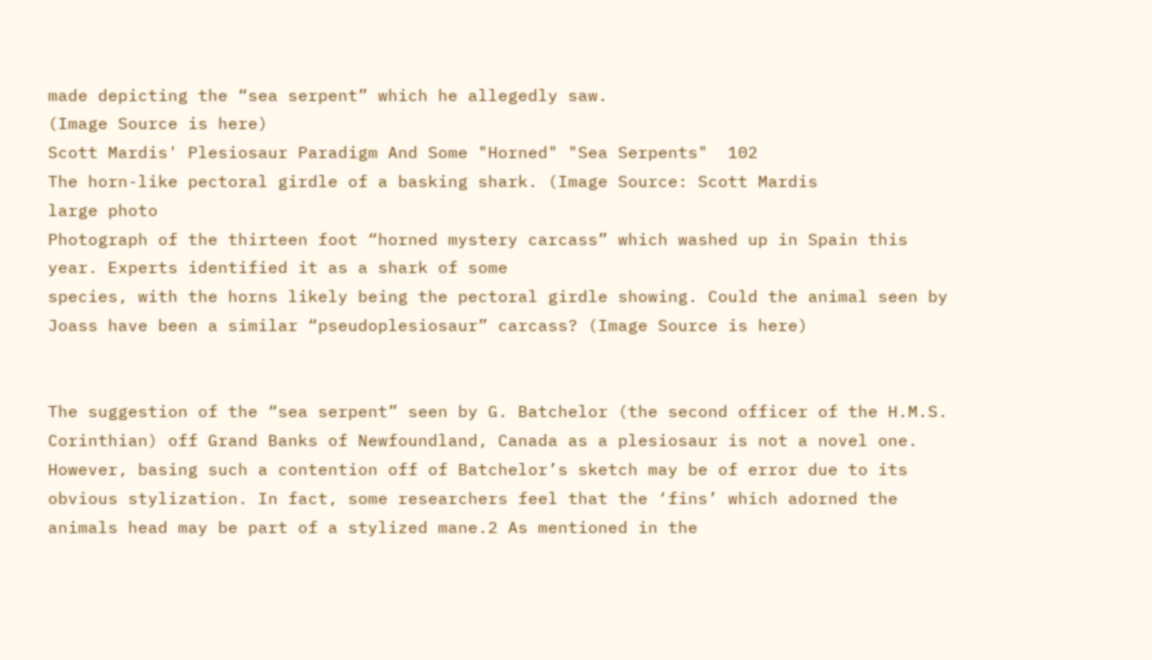made depicting the “sea serpent” which he allegedly saw.
(Image Source is here)
Scott Mardis' Plesiosaur Paradigm And Some "Horned" "Sea Serpents"  102
The horn-like pectoral girdle of a basking shark. (Image Source: Scott Mardis
large photo
Photograph of the thirteen foot “horned mystery carcass” which washed up in Spain this year. Experts identified it as a shark of some
species, with the horns likely being the pectoral girdle showing. Could the animal seen by Joass have been a similar “pseudoplesiosaur” carcass? (Image Source is here)


The suggestion of the “sea serpent” seen by G. Batchelor (the second officer of the H.M.S. Corinthian) off Grand Banks of Newfoundland, Canada as a plesiosaur is not a novel one. However, basing such a contention off of Batchelor’s sketch may be of error due to its obvious stylization. In fact, some researchers feel that the ‘fins’ which adorned the animals head may be part of a stylized mane.2 As mentioned in the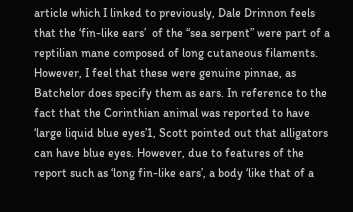article which I linked to previously, Dale Drinnon feels that the ‘fin-like ears’  of the “sea serpent” were part of a reptilian mane composed of long cutaneous filaments. However, I feel that these were genuine pinnae, as Batchelor does specify them as ears. In reference to the fact that the Corinthian animal was reported to have ‘large liquid blue eyes’1, Scott pointed out that alligators can have blue eyes. However, due to features of the report such as ‘long fin-like ears’, a body ‘like that of a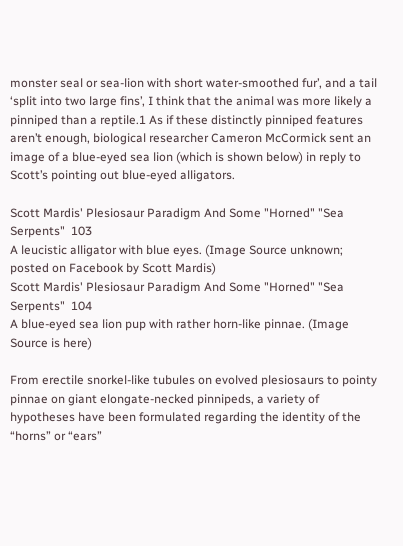monster seal or sea-lion with short water-smoothed fur’, and a tail ‘split into two large fins’, I think that the animal was more likely a pinniped than a reptile.1 As if these distinctly pinniped features aren’t enough, biological researcher Cameron McCormick sent an image of a blue-eyed sea lion (which is shown below) in reply to Scott’s pointing out blue-eyed alligators.

Scott Mardis' Plesiosaur Paradigm And Some "Horned" "Sea Serpents"  103
A leucistic alligator with blue eyes. (Image Source unknown; posted on Facebook by Scott Mardis)
Scott Mardis' Plesiosaur Paradigm And Some "Horned" "Sea Serpents"  104
A blue-eyed sea lion pup with rather horn-like pinnae. (Image Source is here)

From erectile snorkel-like tubules on evolved plesiosaurs to pointy pinnae on giant elongate-necked pinnipeds, a variety of hypotheses have been formulated regarding the identity of the “horns” or “ears”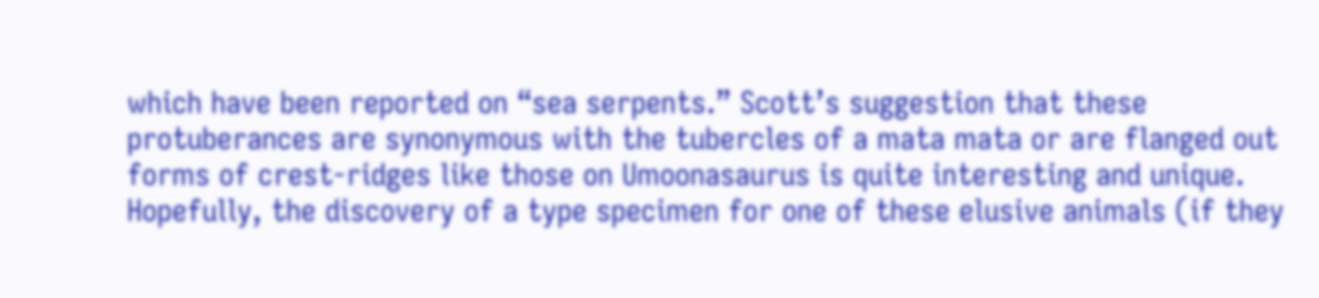which have been reported on “sea serpents.” Scott’s suggestion that these protuberances are synonymous with the tubercles of a mata mata or are flanged out forms of crest-ridges like those on Umoonasaurus is quite interesting and unique. Hopefully, the discovery of a type specimen for one of these elusive animals (if they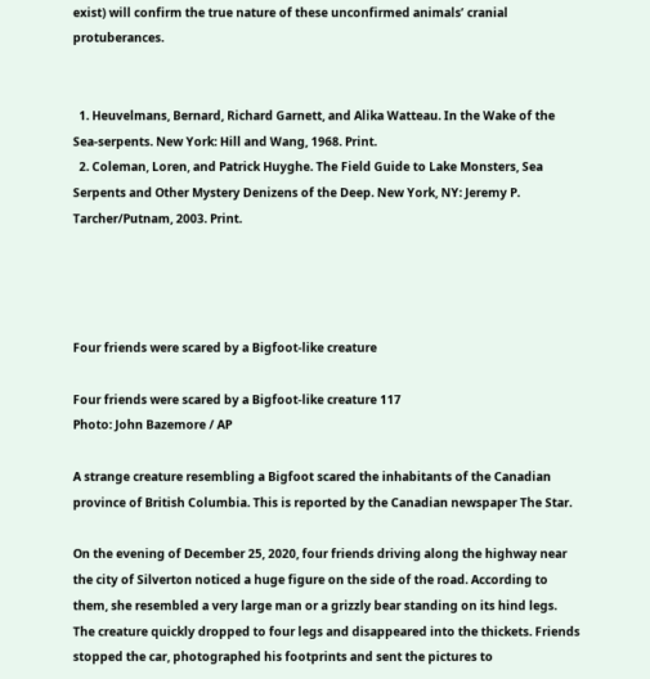exist) will confirm the true nature of these unconfirmed animals’ cranial protuberances.


  1. Heuvelmans, Bernard, Richard Garnett, and Alika Watteau. In the Wake of the Sea-serpents. New York: Hill and Wang, 1968. Print.
  2. Coleman, Loren, and Patrick Huyghe. The Field Guide to Lake Monsters, Sea Serpents and Other Mystery Denizens of the Deep. New York, NY: Jeremy P. Tarcher/Putnam, 2003. Print.




Four friends were scared by a Bigfoot-like creature

Four friends were scared by a Bigfoot-like creature 117
Photo: John Bazemore / AP

A strange creature resembling a Bigfoot scared the inhabitants of the Canadian province of British Columbia. This is reported by the Canadian newspaper The Star.

On the evening of December 25, 2020, four friends driving along the highway near the city of Silverton noticed a huge figure on the side of the road. According to them, she resembled a very large man or a grizzly bear standing on its hind legs. The creature quickly dropped to four legs and disappeared into the thickets. Friends stopped the car, photographed his footprints and sent the pictures to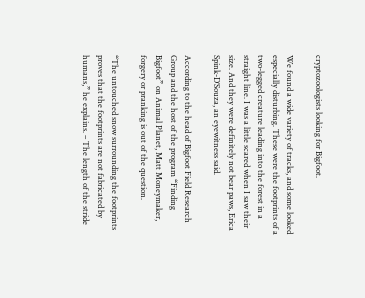cryptozoologists looking for Bigfoot.

We found a wide variety of tracks, and some looked especially disturbing. These were the footprints of a two-legged creature leading into the forest in a straight line. I was a little scared when I saw their size. And they were definitely not bear paws, Erica Spink-D’Souza, an eyewitness said.

According to the head of Bigfoot Field Research Group and the host of the program “Finding Bigfoot” on Animal Planet, Matt Moneymaker, forgery or pranking is out of the question.

“The untouched snow surrounding the footprints proves that the footprints are not fabricated by humans,” he explains. – The length of the stride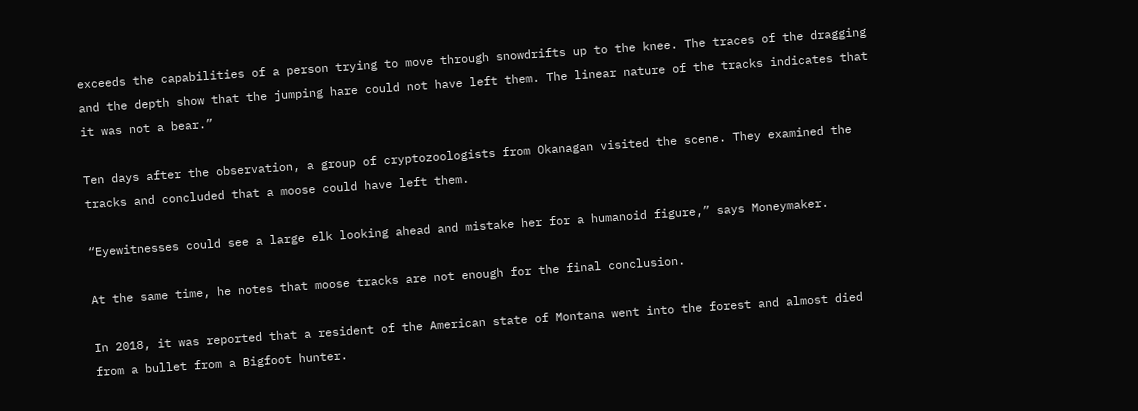exceeds the capabilities of a person trying to move through snowdrifts up to the knee. The traces of the dragging and the depth show that the jumping hare could not have left them. The linear nature of the tracks indicates that it was not a bear.”

Ten days after the observation, a group of cryptozoologists from Okanagan visited the scene. They examined the tracks and concluded that a moose could have left them.

“Eyewitnesses could see a large elk looking ahead and mistake her for a humanoid figure,” says Moneymaker.

At the same time, he notes that moose tracks are not enough for the final conclusion.

In 2018, it was reported that a resident of the American state of Montana went into the forest and almost died from a bullet from a Bigfoot hunter.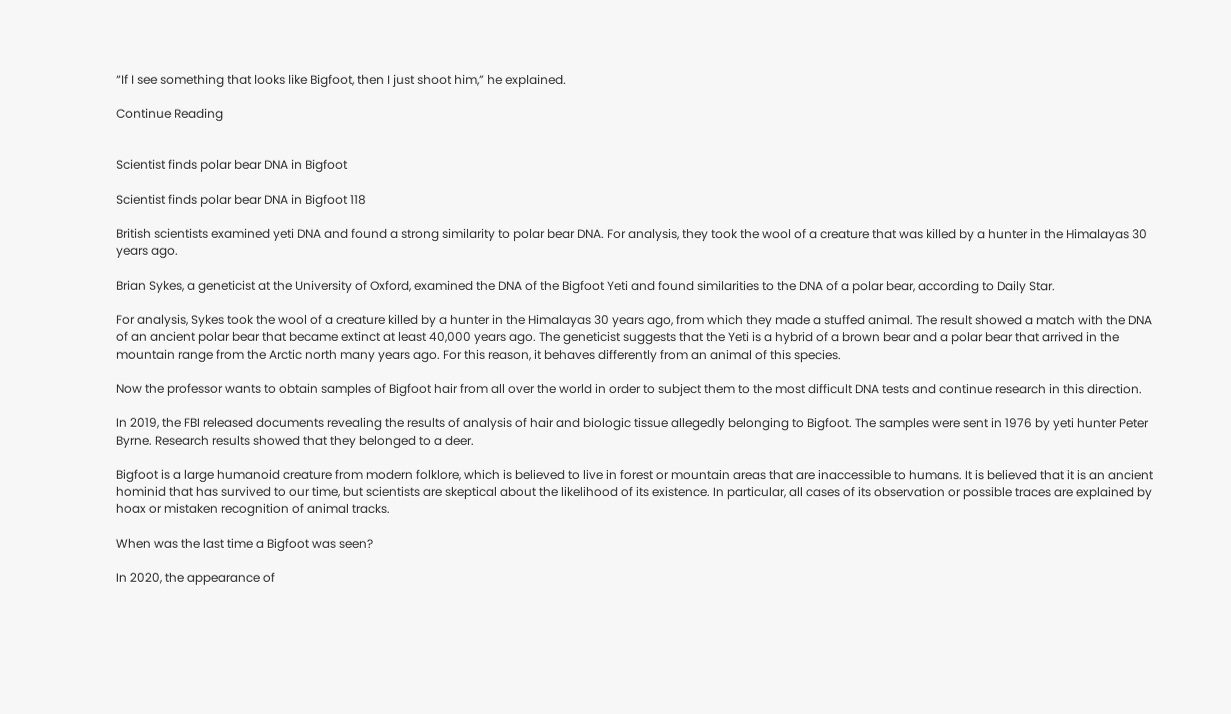“If I see something that looks like Bigfoot, then I just shoot him,” he explained.

Continue Reading


Scientist finds polar bear DNA in Bigfoot

Scientist finds polar bear DNA in Bigfoot 118

British scientists examined yeti DNA and found a strong similarity to polar bear DNA. For analysis, they took the wool of a creature that was killed by a hunter in the Himalayas 30 years ago.

Brian Sykes, a geneticist at the University of Oxford, examined the DNA of the Bigfoot Yeti and found similarities to the DNA of a polar bear, according to Daily Star.

For analysis, Sykes took the wool of a creature killed by a hunter in the Himalayas 30 years ago, from which they made a stuffed animal. The result showed a match with the DNA of an ancient polar bear that became extinct at least 40,000 years ago. The geneticist suggests that the Yeti is a hybrid of a brown bear and a polar bear that arrived in the mountain range from the Arctic north many years ago. For this reason, it behaves differently from an animal of this species.

Now the professor wants to obtain samples of Bigfoot hair from all over the world in order to subject them to the most difficult DNA tests and continue research in this direction.

In 2019, the FBI released documents revealing the results of analysis of hair and biologic tissue allegedly belonging to Bigfoot. The samples were sent in 1976 by yeti hunter Peter Byrne. Research results showed that they belonged to a deer.

Bigfoot is a large humanoid creature from modern folklore, which is believed to live in forest or mountain areas that are inaccessible to humans. It is believed that it is an ancient hominid that has survived to our time, but scientists are skeptical about the likelihood of its existence. In particular, all cases of its observation or possible traces are explained by hoax or mistaken recognition of animal tracks.

When was the last time a Bigfoot was seen?

In 2020, the appearance of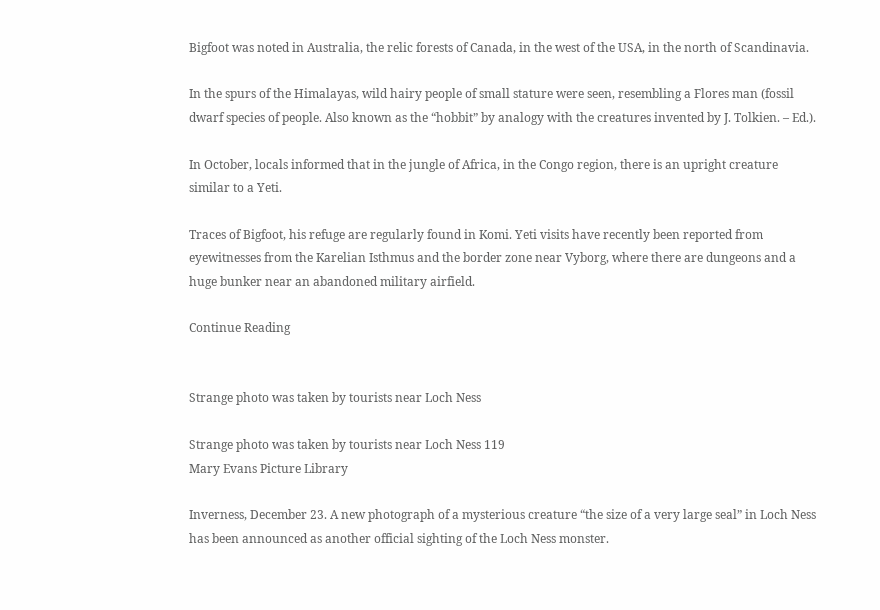Bigfoot was noted in Australia, the relic forests of Canada, in the west of the USA, in the north of Scandinavia.

In the spurs of the Himalayas, wild hairy people of small stature were seen, resembling a Flores man (fossil dwarf species of people. Also known as the “hobbit” by analogy with the creatures invented by J. Tolkien. – Ed.).

In October, locals informed that in the jungle of Africa, in the Congo region, there is an upright creature similar to a Yeti.

Traces of Bigfoot, his refuge are regularly found in Komi. Yeti visits have recently been reported from eyewitnesses from the Karelian Isthmus and the border zone near Vyborg, where there are dungeons and a huge bunker near an abandoned military airfield.

Continue Reading


Strange photo was taken by tourists near Loch Ness

Strange photo was taken by tourists near Loch Ness 119
Mary Evans Picture Library

Inverness, December 23. A new photograph of a mysterious creature “the size of a very large seal” in Loch Ness has been announced as another official sighting of the Loch Ness monster.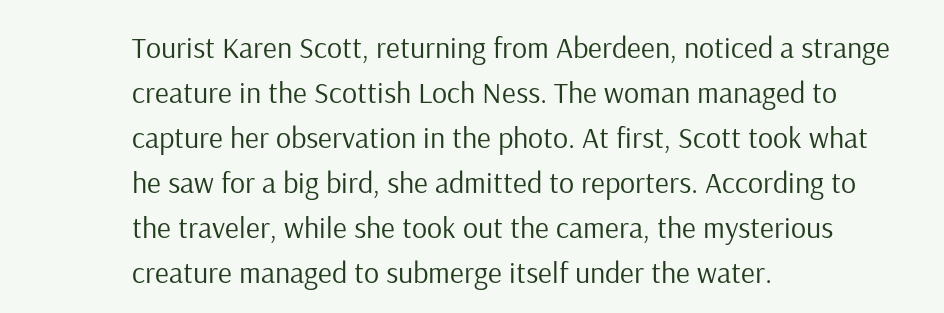Tourist Karen Scott, returning from Aberdeen, noticed a strange creature in the Scottish Loch Ness. The woman managed to capture her observation in the photo. At first, Scott took what he saw for a big bird, she admitted to reporters. According to the traveler, while she took out the camera, the mysterious creature managed to submerge itself under the water.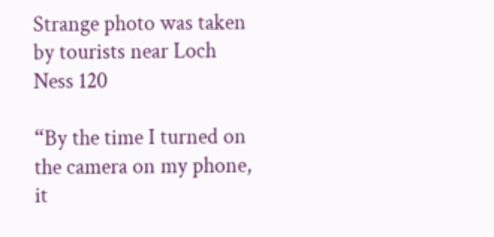Strange photo was taken by tourists near Loch Ness 120

“By the time I turned on the camera on my phone, it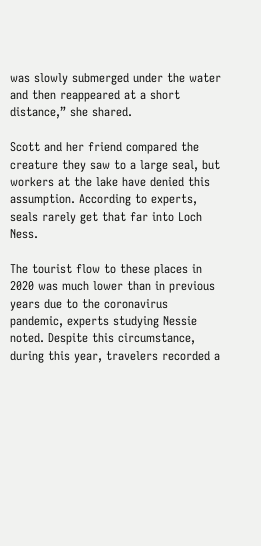was slowly submerged under the water and then reappeared at a short distance,” she shared.

Scott and her friend compared the creature they saw to a large seal, but workers at the lake have denied this assumption. According to experts, seals rarely get that far into Loch Ness.

The tourist flow to these places in 2020 was much lower than in previous years due to the coronavirus pandemic, experts studying Nessie noted. Despite this circumstance, during this year, travelers recorded a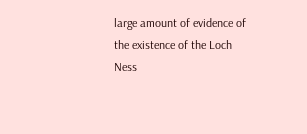large amount of evidence of the existence of the Loch Ness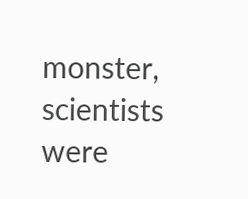monster, scientists were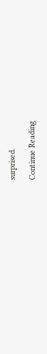surprised.

Continue Reading